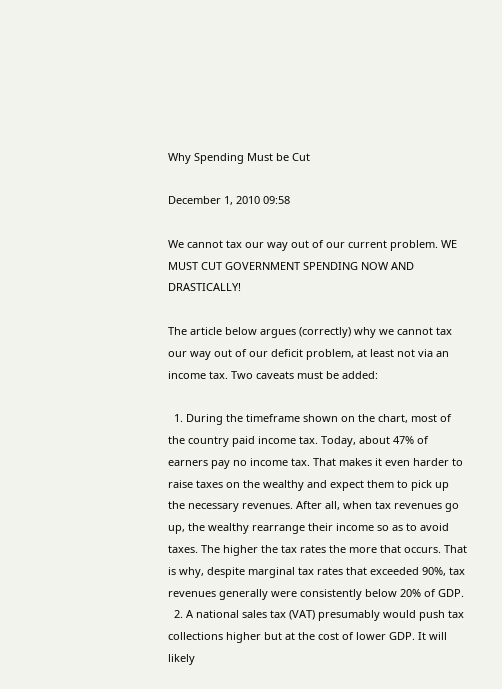Why Spending Must be Cut

December 1, 2010 09:58

We cannot tax our way out of our current problem. WE MUST CUT GOVERNMENT SPENDING NOW AND DRASTICALLY!

The article below argues (correctly) why we cannot tax our way out of our deficit problem, at least not via an income tax. Two caveats must be added:

  1. During the timeframe shown on the chart, most of the country paid income tax. Today, about 47% of earners pay no income tax. That makes it even harder to raise taxes on the wealthy and expect them to pick up the necessary revenues. After all, when tax revenues go up, the wealthy rearrange their income so as to avoid taxes. The higher the tax rates the more that occurs. That is why, despite marginal tax rates that exceeded 90%, tax revenues generally were consistently below 20% of GDP.
  2. A national sales tax (VAT) presumably would push tax collections higher but at the cost of lower GDP. It will likely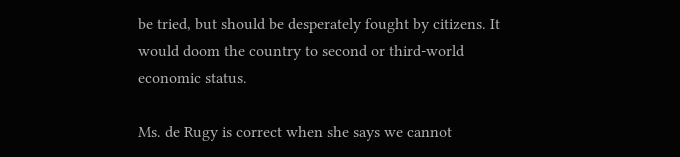be tried, but should be desperately fought by citizens. It would doom the country to second or third-world economic status.

Ms. de Rugy is correct when she says we cannot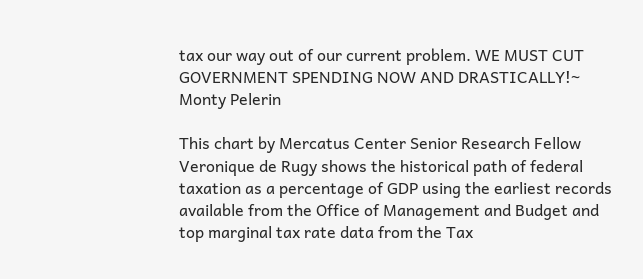tax our way out of our current problem. WE MUST CUT GOVERNMENT SPENDING NOW AND DRASTICALLY!~ Monty Pelerin

This chart by Mercatus Center Senior Research Fellow Veronique de Rugy shows the historical path of federal taxation as a percentage of GDP using the earliest records available from the Office of Management and Budget and top marginal tax rate data from the Tax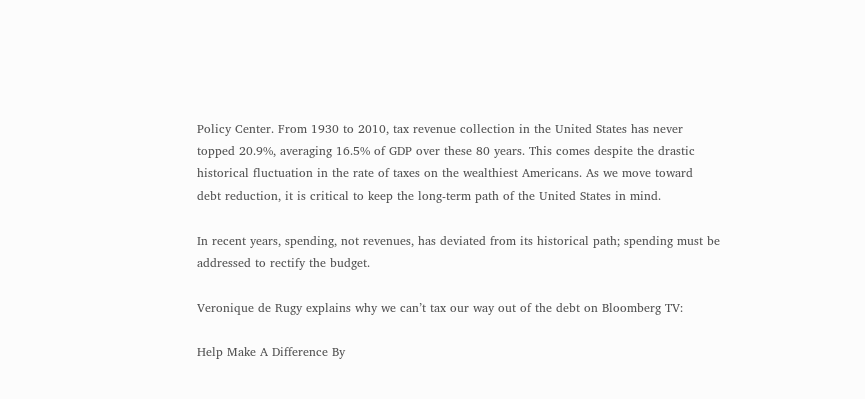Policy Center. From 1930 to 2010, tax revenue collection in the United States has never topped 20.9%, averaging 16.5% of GDP over these 80 years. This comes despite the drastic historical fluctuation in the rate of taxes on the wealthiest Americans. As we move toward debt reduction, it is critical to keep the long-term path of the United States in mind.

In recent years, spending, not revenues, has deviated from its historical path; spending must be addressed to rectify the budget.

Veronique de Rugy explains why we can’t tax our way out of the debt on Bloomberg TV:

Help Make A Difference By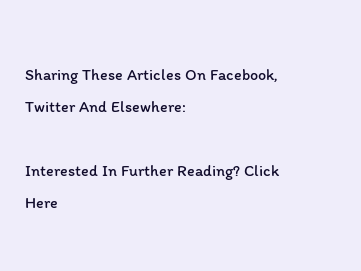Sharing These Articles On Facebook, Twitter And Elsewhere:

Interested In Further Reading? Click Here